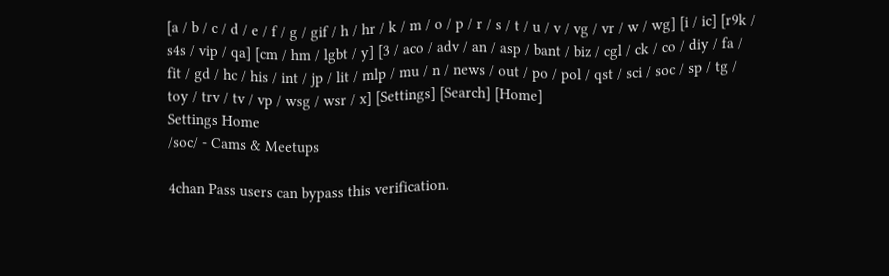[a / b / c / d / e / f / g / gif / h / hr / k / m / o / p / r / s / t / u / v / vg / vr / w / wg] [i / ic] [r9k / s4s / vip / qa] [cm / hm / lgbt / y] [3 / aco / adv / an / asp / bant / biz / cgl / ck / co / diy / fa / fit / gd / hc / his / int / jp / lit / mlp / mu / n / news / out / po / pol / qst / sci / soc / sp / tg / toy / trv / tv / vp / wsg / wsr / x] [Settings] [Search] [Home]
Settings Home
/soc/ - Cams & Meetups

4chan Pass users can bypass this verification.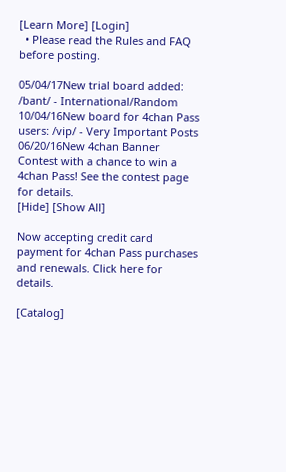[Learn More] [Login]
  • Please read the Rules and FAQ before posting.

05/04/17New trial board added: /bant/ - International/Random
10/04/16New board for 4chan Pass users: /vip/ - Very Important Posts
06/20/16New 4chan Banner Contest with a chance to win a 4chan Pass! See the contest page for details.
[Hide] [Show All]

Now accepting credit card payment for 4chan Pass purchases and renewals. Click here for details.

[Catalog]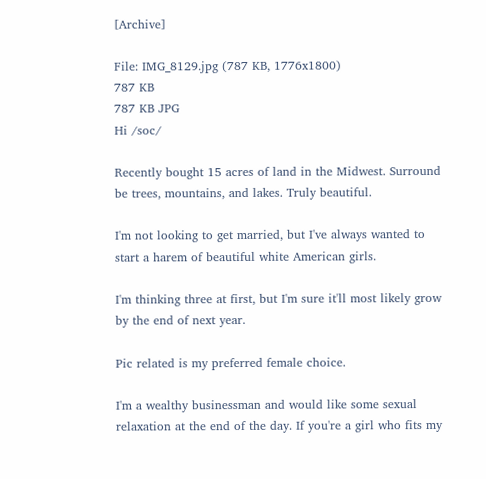[Archive]

File: IMG_8129.jpg (787 KB, 1776x1800)
787 KB
787 KB JPG
Hi /soc/

Recently bought 15 acres of land in the Midwest. Surround be trees, mountains, and lakes. Truly beautiful.

I'm not looking to get married, but I've always wanted to start a harem of beautiful white American girls.

I'm thinking three at first, but I'm sure it'll most likely grow by the end of next year.

Pic related is my preferred female choice.

I'm a wealthy businessman and would like some sexual relaxation at the end of the day. If you're a girl who fits my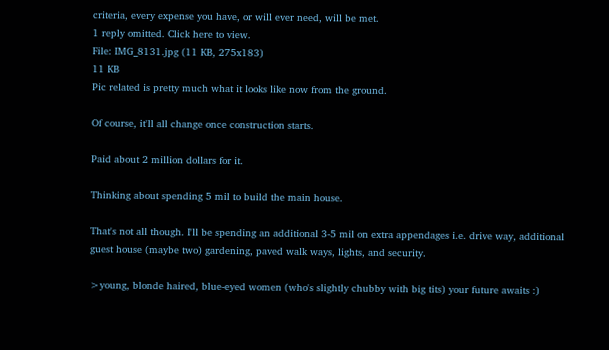criteria, every expense you have, or will ever need, will be met.
1 reply omitted. Click here to view.
File: IMG_8131.jpg (11 KB, 275x183)
11 KB
Pic related is pretty much what it looks like now from the ground.

Of course, it'll all change once construction starts.

Paid about 2 million dollars for it.

Thinking about spending 5 mil to build the main house.

That's not all though. I'll be spending an additional 3-5 mil on extra appendages i.e. drive way, additional guest house (maybe two) gardening, paved walk ways, lights, and security.

>young, blonde haired, blue-eyed women (who's slightly chubby with big tits) your future awaits :)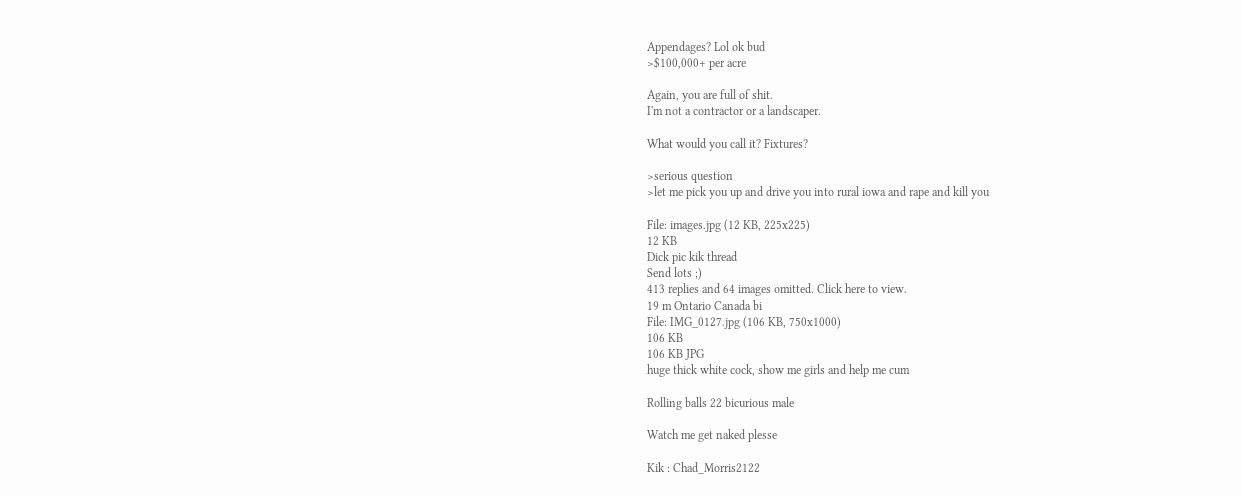Appendages? Lol ok bud
>$100,000+ per acre

Again, you are full of shit.
I'm not a contractor or a landscaper.

What would you call it? Fixtures?

>serious question
>let me pick you up and drive you into rural iowa and rape and kill you

File: images.jpg (12 KB, 225x225)
12 KB
Dick pic kik thread
Send lots ;)
413 replies and 64 images omitted. Click here to view.
19 m Ontario Canada bi
File: IMG_0127.jpg (106 KB, 750x1000)
106 KB
106 KB JPG
huge thick white cock, show me girls and help me cum

Rolling balls 22 bicurious male

Watch me get naked plesse

Kik : Chad_Morris2122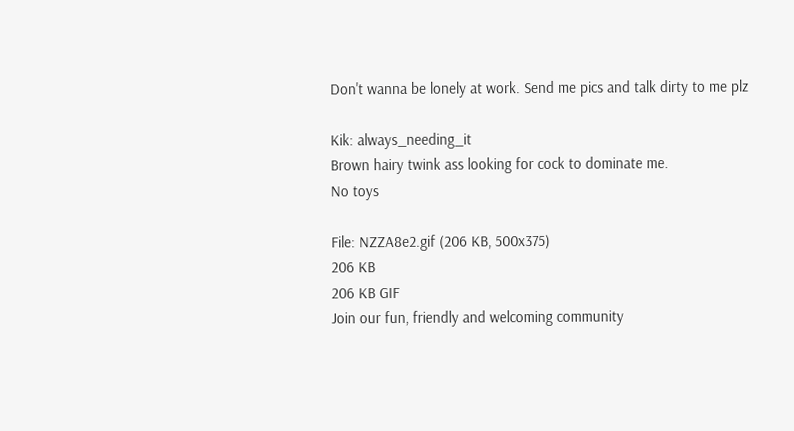Don't wanna be lonely at work. Send me pics and talk dirty to me plz

Kik: always_needing_it
Brown hairy twink ass looking for cock to dominate me.
No toys

File: NZZA8e2.gif (206 KB, 500x375)
206 KB
206 KB GIF
Join our fun, friendly and welcoming community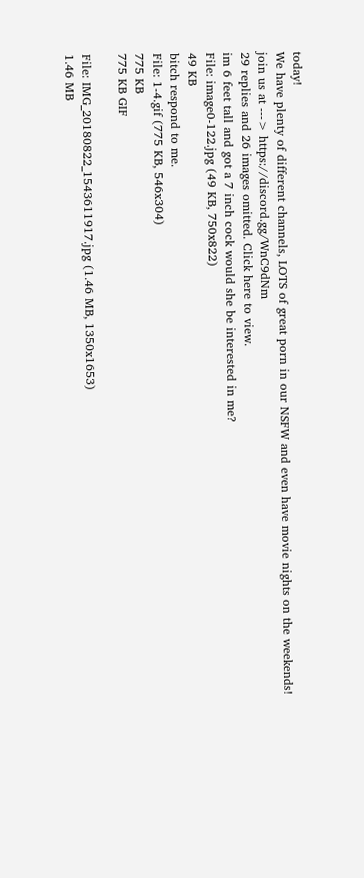today!
We have plenty of different channels, LOTS of great porn in our NSFW and even have movie nights on the weekends!
join us at ---> https://discord.gg/WnC9dNm
29 replies and 26 images omitted. Click here to view.
im 6 feet tall and got a 7 inch cock would she be interested in me?
File: image0-122.jpg (49 KB, 750x822)
49 KB
bitch respond to me.
File: 1-4.gif (775 KB, 546x304)
775 KB
775 KB GIF

File: IMG_20180822_1543611917.jpg (1.46 MB, 1350x1653)
1.46 MB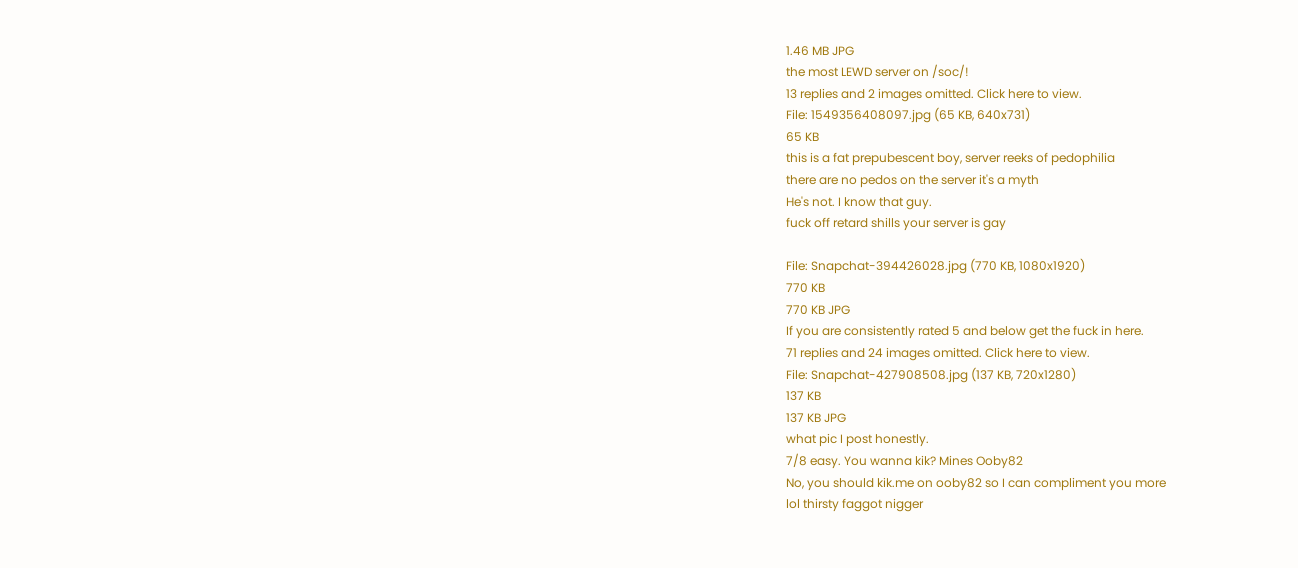1.46 MB JPG
the most LEWD server on /soc/!
13 replies and 2 images omitted. Click here to view.
File: 1549356408097.jpg (65 KB, 640x731)
65 KB
this is a fat prepubescent boy, server reeks of pedophilia
there are no pedos on the server it's a myth
He's not. I know that guy.
fuck off retard shills your server is gay

File: Snapchat-394426028.jpg (770 KB, 1080x1920)
770 KB
770 KB JPG
If you are consistently rated 5 and below get the fuck in here.
71 replies and 24 images omitted. Click here to view.
File: Snapchat-427908508.jpg (137 KB, 720x1280)
137 KB
137 KB JPG
what pic I post honestly.
7/8 easy. You wanna kik? Mines Ooby82
No, you should kik.me on ooby82 so I can compliment you more
lol thirsty faggot nigger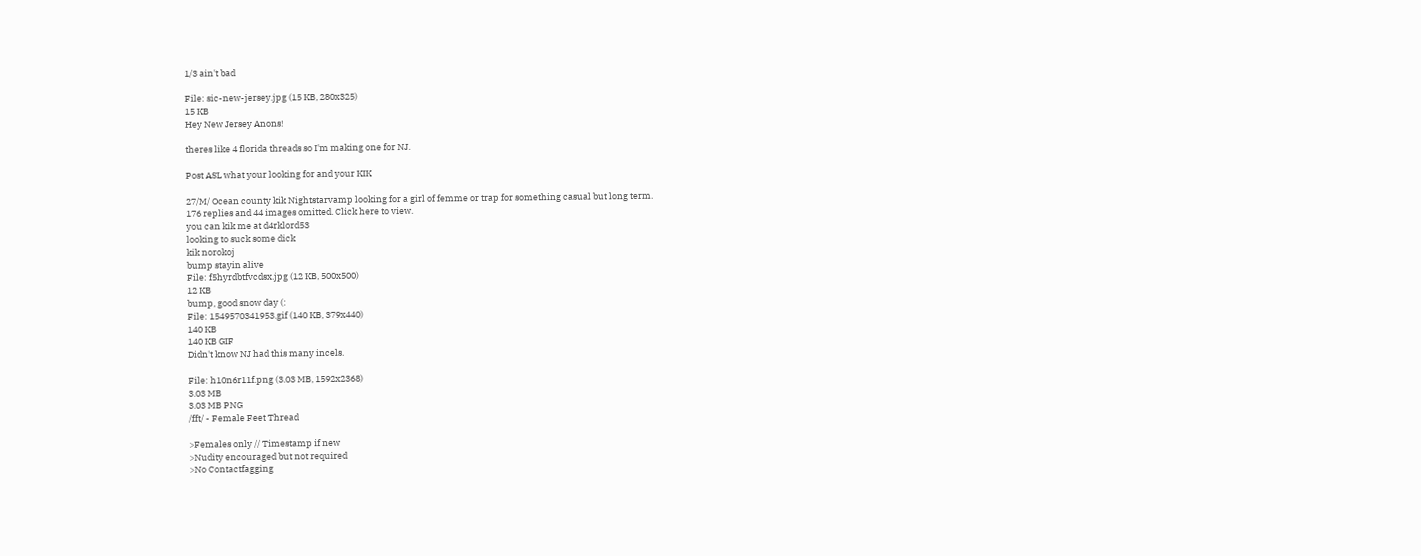1/3 ain't bad

File: sic-new-jersey.jpg (15 KB, 280x325)
15 KB
Hey New Jersey Anons!

theres like 4 florida threads so I'm making one for NJ.

Post ASL what your looking for and your KIK

27/M/ Ocean county kik Nightstarvamp looking for a girl of femme or trap for something casual but long term.
176 replies and 44 images omitted. Click here to view.
you can kik me at d4rklord53
looking to suck some dick
kik norokoj
bump stayin alive
File: f5hyrdbtfvcdsx.jpg (12 KB, 500x500)
12 KB
bump, good snow day (:
File: 1549570341953.gif (140 KB, 379x440)
140 KB
140 KB GIF
Didn't know NJ had this many incels.

File: h10n6r11f.png (3.03 MB, 1592x2368)
3.03 MB
3.03 MB PNG
/fft/ - Female Feet Thread

>Females only // Timestamp if new
>Nudity encouraged but not required
>No Contactfagging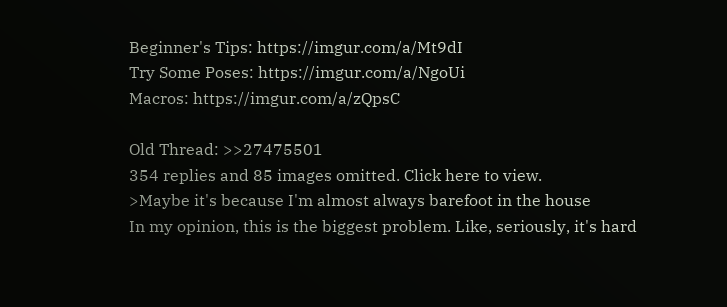Beginner's Tips: https://imgur.com/a/Mt9dI
Try Some Poses: https://imgur.com/a/NgoUi
Macros: https://imgur.com/a/zQpsC

Old Thread: >>27475501
354 replies and 85 images omitted. Click here to view.
>Maybe it's because I'm almost always barefoot in the house
In my opinion, this is the biggest problem. Like, seriously, it's hard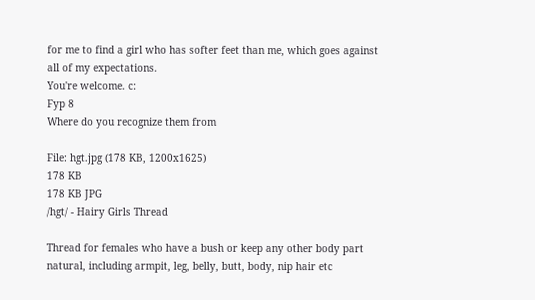for me to find a girl who has softer feet than me, which goes against all of my expectations.
You're welcome. c:
Fyp 8
Where do you recognize them from

File: hgt.jpg (178 KB, 1200x1625)
178 KB
178 KB JPG
/hgt/ - Hairy Girls Thread

Thread for females who have a bush or keep any other body part natural, including armpit, leg, belly, butt, body, nip hair etc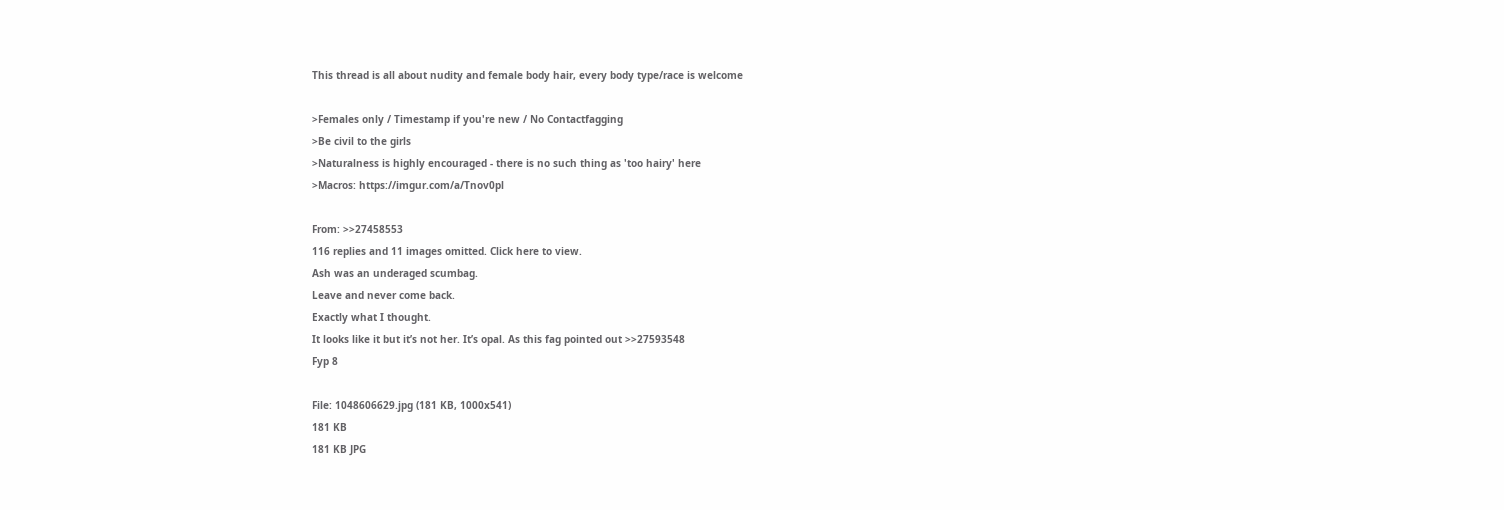This thread is all about nudity and female body hair, every body type/race is welcome

>Females only / Timestamp if you're new / No Contactfagging
>Be civil to the girls
>Naturalness is highly encouraged - there is no such thing as 'too hairy' here
>Macros: https://imgur.com/a/Tnov0pl

From: >>27458553
116 replies and 11 images omitted. Click here to view.
Ash was an underaged scumbag.
Leave and never come back.
Exactly what I thought.
It looks like it but it’s not her. It’s opal. As this fag pointed out >>27593548
Fyp 8

File: 1048606629.jpg (181 KB, 1000x541)
181 KB
181 KB JPG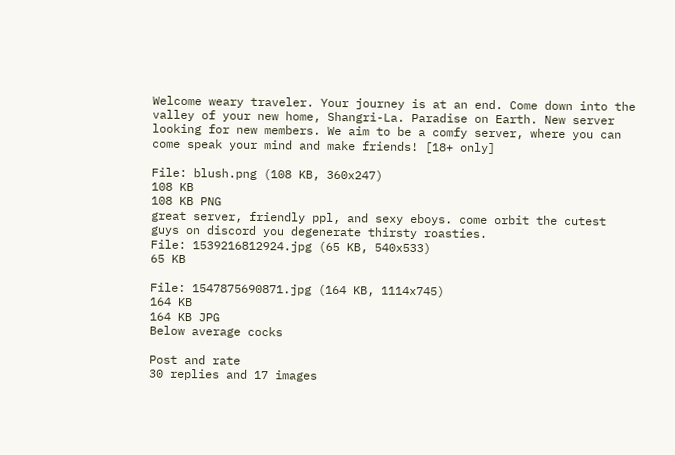Welcome weary traveler. Your journey is at an end. Come down into the valley of your new home, Shangri-La. Paradise on Earth. New server looking for new members. We aim to be a comfy server, where you can come speak your mind and make friends! [18+ only]

File: blush.png (108 KB, 360x247)
108 KB
108 KB PNG
great server, friendly ppl, and sexy eboys. come orbit the cutest guys on discord you degenerate thirsty roasties.
File: 1539216812924.jpg (65 KB, 540x533)
65 KB

File: 1547875690871.jpg (164 KB, 1114x745)
164 KB
164 KB JPG
Below average cocks

Post and rate
30 replies and 17 images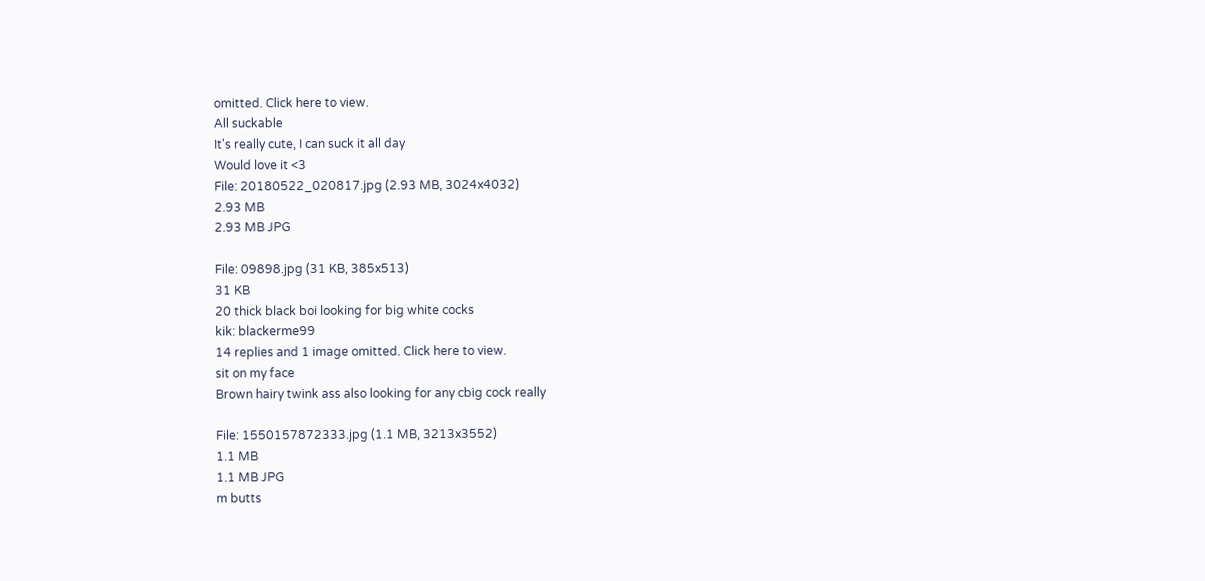omitted. Click here to view.
All suckable
It's really cute, I can suck it all day
Would love it <3
File: 20180522_020817.jpg (2.93 MB, 3024x4032)
2.93 MB
2.93 MB JPG

File: 09898.jpg (31 KB, 385x513)
31 KB
20 thick black boi looking for big white cocks
kik: blackerme99
14 replies and 1 image omitted. Click here to view.
sit on my face
Brown hairy twink ass also looking for any cbig cock really

File: 1550157872333.jpg (1.1 MB, 3213x3552)
1.1 MB
1.1 MB JPG
m butts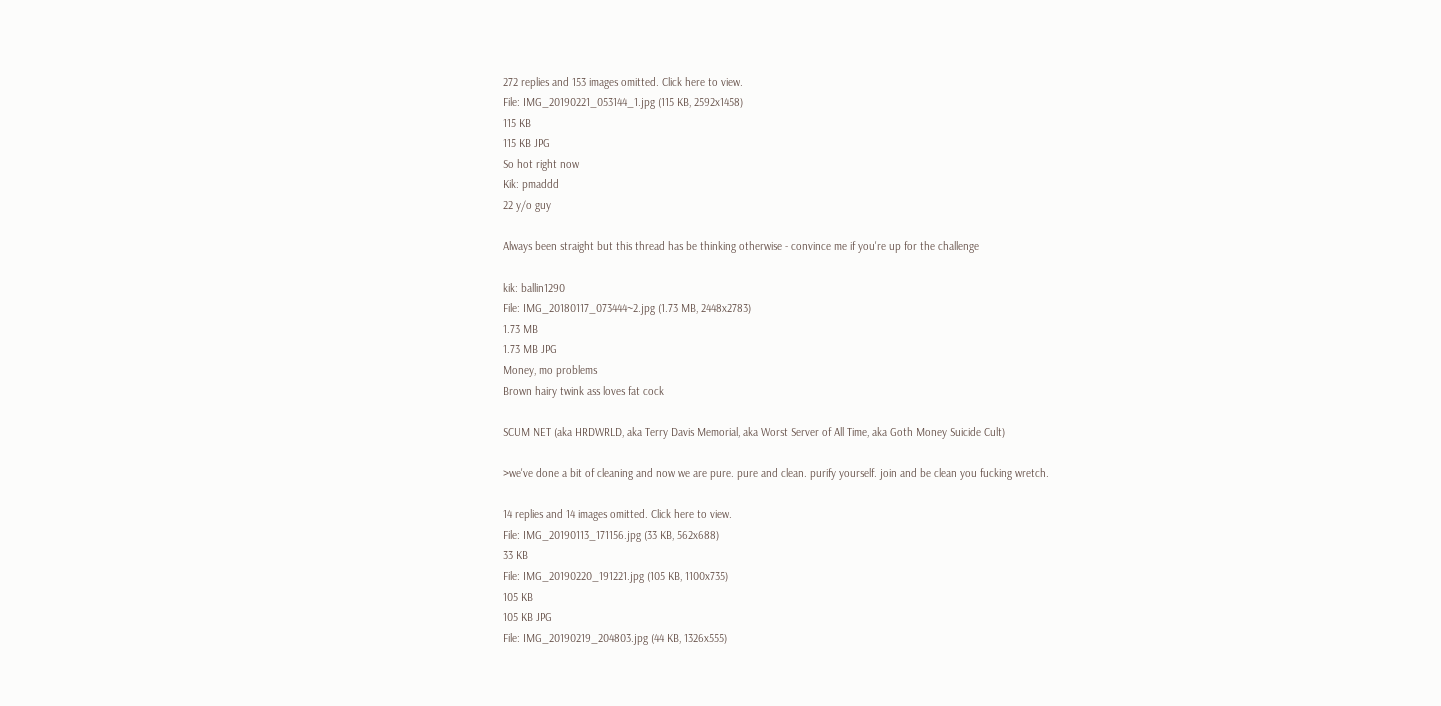272 replies and 153 images omitted. Click here to view.
File: IMG_20190221_053144_1.jpg (115 KB, 2592x1458)
115 KB
115 KB JPG
So hot right now
Kik: pmaddd
22 y/o guy

Always been straight but this thread has be thinking otherwise - convince me if you're up for the challenge

kik: ballin1290
File: IMG_20180117_073444~2.jpg (1.73 MB, 2448x2783)
1.73 MB
1.73 MB JPG
Money, mo problems
Brown hairy twink ass loves fat cock

SCUM NET (aka HRDWRLD, aka Terry Davis Memorial, aka Worst Server of All Time, aka Goth Money Suicide Cult)

>we've done a bit of cleaning and now we are pure. pure and clean. purify yourself. join and be clean you fucking wretch.

14 replies and 14 images omitted. Click here to view.
File: IMG_20190113_171156.jpg (33 KB, 562x688)
33 KB
File: IMG_20190220_191221.jpg (105 KB, 1100x735)
105 KB
105 KB JPG
File: IMG_20190219_204803.jpg (44 KB, 1326x555)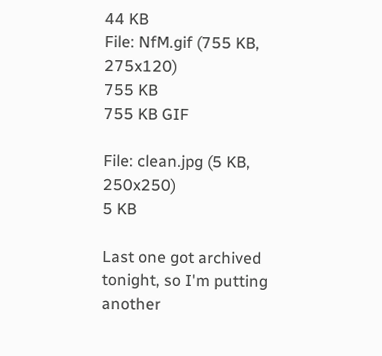44 KB
File: NfM.gif (755 KB, 275x120)
755 KB
755 KB GIF

File: clean.jpg (5 KB, 250x250)
5 KB

Last one got archived tonight, so I'm putting another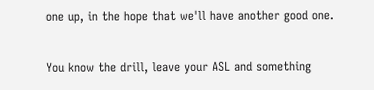one up, in the hope that we'll have another good one.

You know the drill, leave your ASL and something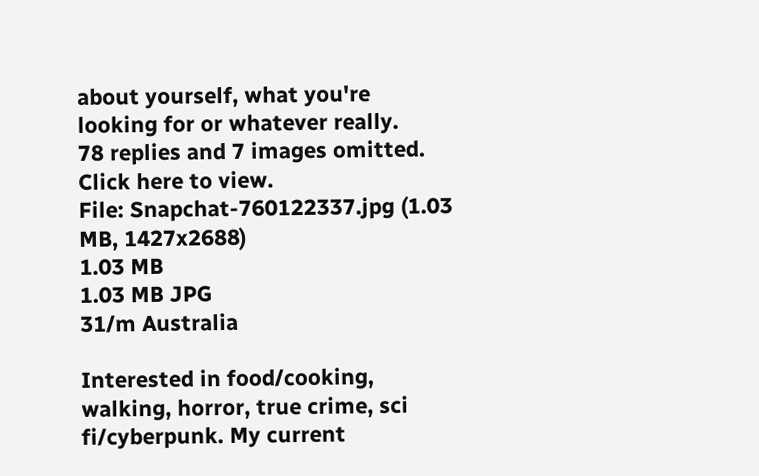about yourself, what you're looking for or whatever really.
78 replies and 7 images omitted. Click here to view.
File: Snapchat-760122337.jpg (1.03 MB, 1427x2688)
1.03 MB
1.03 MB JPG
31/m Australia

Interested in food/cooking, walking, horror, true crime, sci fi/cyberpunk. My current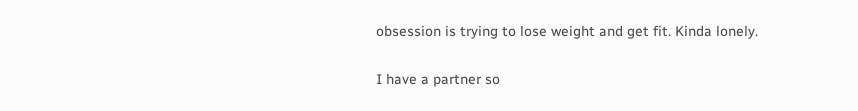obsession is trying to lose weight and get fit. Kinda lonely.

I have a partner so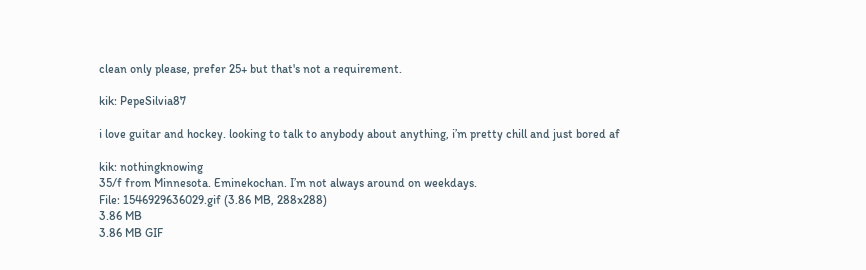clean only please, prefer 25+ but that's not a requirement.

kik: PepeSilvia87

i love guitar and hockey. looking to talk to anybody about anything, i’m pretty chill and just bored af

kik: nothingknowing
35/f from Minnesota. Eminekochan. I’m not always around on weekdays.
File: 1546929636029.gif (3.86 MB, 288x288)
3.86 MB
3.86 MB GIF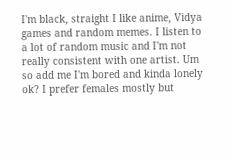I'm black, straight I like anime, Vidya games and random memes. I listen to a lot of random music and I'm not really consistent with one artist. Um so add me I'm bored and kinda lonely ok? I prefer females mostly but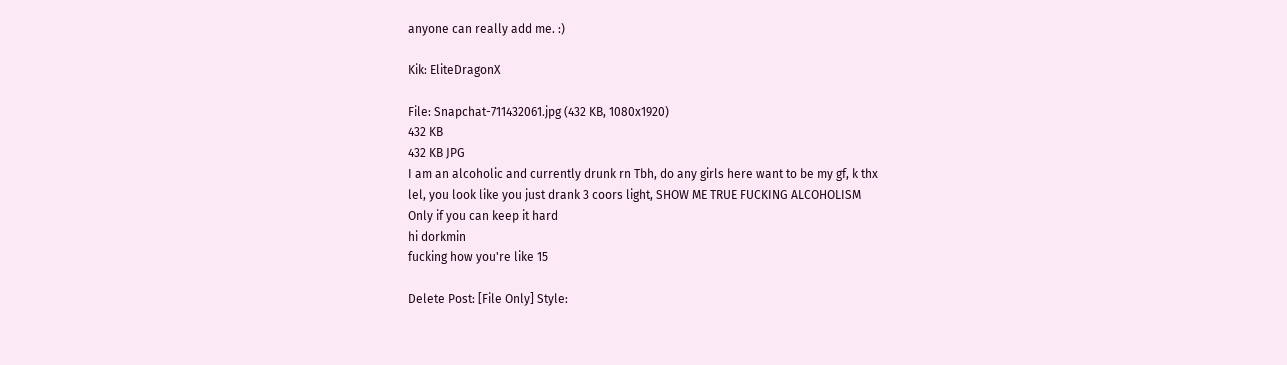anyone can really add me. :)

Kik: EliteDragonX

File: Snapchat-711432061.jpg (432 KB, 1080x1920)
432 KB
432 KB JPG
I am an alcoholic and currently drunk rn Tbh, do any girls here want to be my gf, k thx
lel, you look like you just drank 3 coors light, SHOW ME TRUE FUCKING ALCOHOLISM
Only if you can keep it hard
hi dorkmin
fucking how you're like 15

Delete Post: [File Only] Style: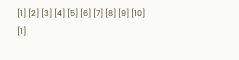[1] [2] [3] [4] [5] [6] [7] [8] [9] [10]
[1]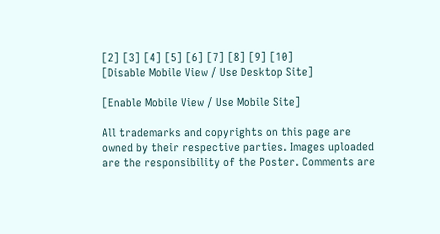[2] [3] [4] [5] [6] [7] [8] [9] [10]
[Disable Mobile View / Use Desktop Site]

[Enable Mobile View / Use Mobile Site]

All trademarks and copyrights on this page are owned by their respective parties. Images uploaded are the responsibility of the Poster. Comments are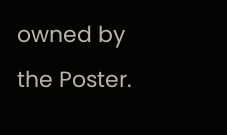owned by the Poster.